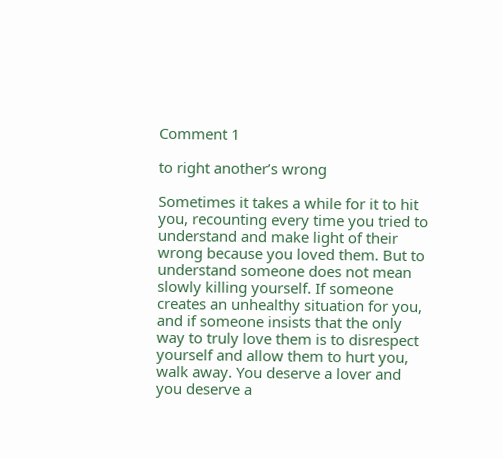Comment 1

to right another’s wrong

Sometimes it takes a while for it to hit you, recounting every time you tried to understand and make light of their wrong because you loved them. But to understand someone does not mean slowly killing yourself. If someone creates an unhealthy situation for you, and if someone insists that the only way to truly love them is to disrespect yourself and allow them to hurt you, walk away. You deserve a lover and you deserve a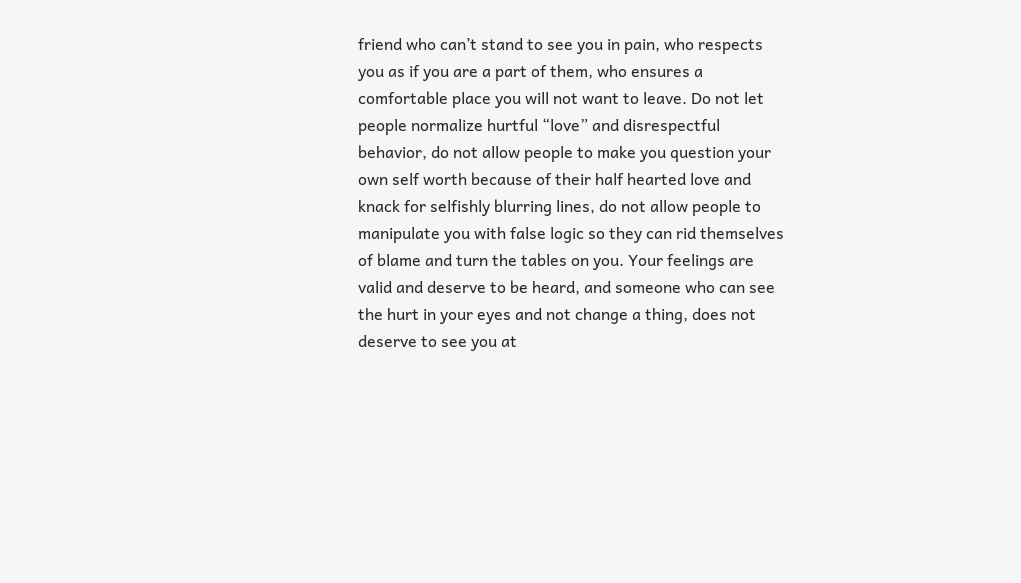friend who can’t stand to see you in pain, who respects you as if you are a part of them, who ensures a comfortable place you will not want to leave. Do not let people normalize hurtful “love” and disrespectful behavior, do not allow people to make you question your own self worth because of their half hearted love and knack for selfishly blurring lines, do not allow people to manipulate you with false logic so they can rid themselves of blame and turn the tables on you. Your feelings are valid and deserve to be heard, and someone who can see the hurt in your eyes and not change a thing, does not deserve to see you at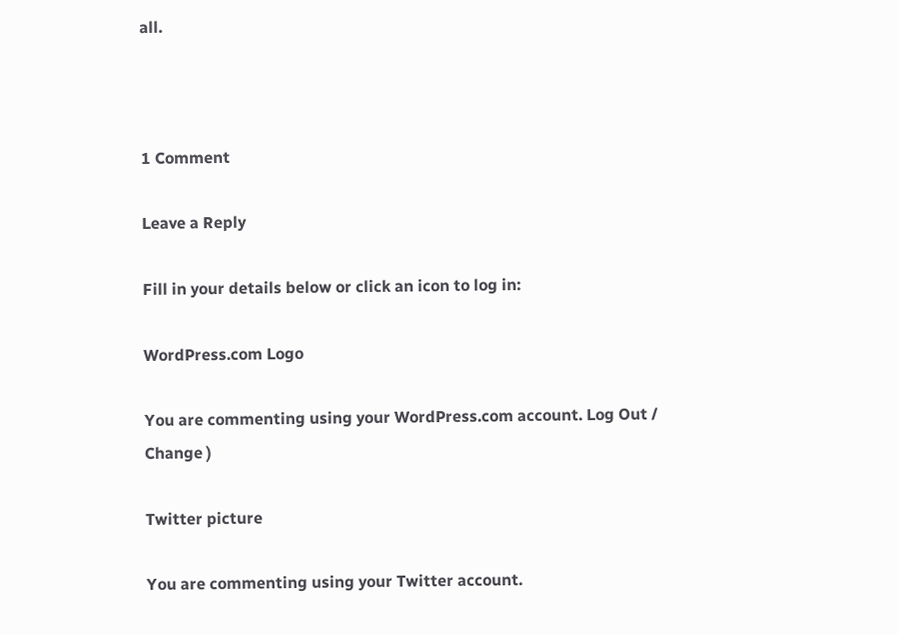all.



1 Comment

Leave a Reply

Fill in your details below or click an icon to log in:

WordPress.com Logo

You are commenting using your WordPress.com account. Log Out / Change )

Twitter picture

You are commenting using your Twitter account.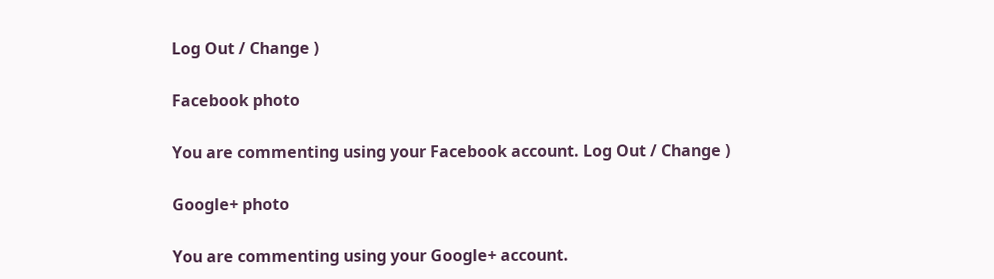Log Out / Change )

Facebook photo

You are commenting using your Facebook account. Log Out / Change )

Google+ photo

You are commenting using your Google+ account.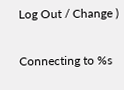Log Out / Change )

Connecting to %s